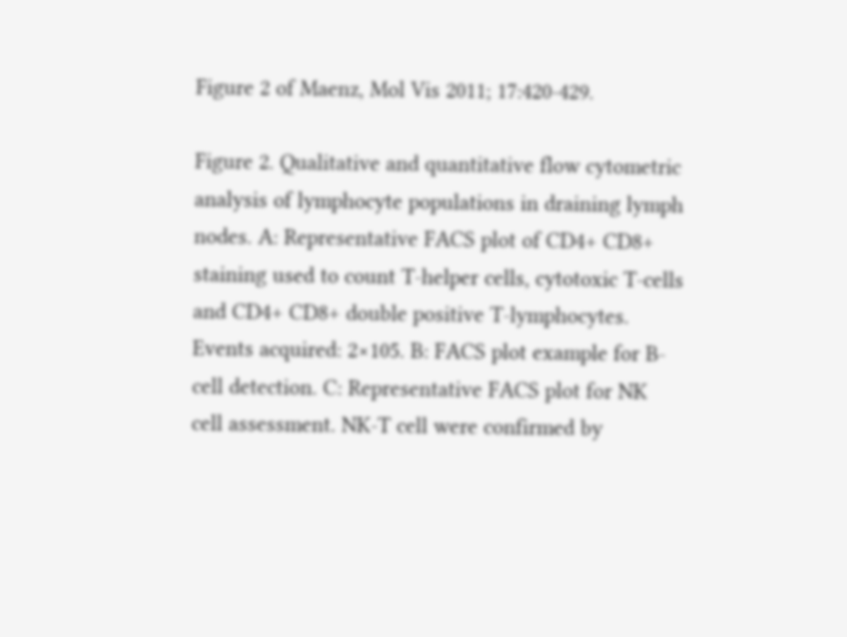Figure 2 of Maenz, Mol Vis 2011; 17:420-429.

Figure 2. Qualitative and quantitative flow cytometric analysis of lymphocyte populations in draining lymph nodes. A: Representative FACS plot of CD4+ CD8+ staining used to count T-helper cells, cytotoxic T-cells and CD4+ CD8+ double positive T-lymphocytes. Events acquired: 2×105. B: FACS plot example for B-cell detection. C: Representative FACS plot for NK cell assessment. NK-T cell were confirmed by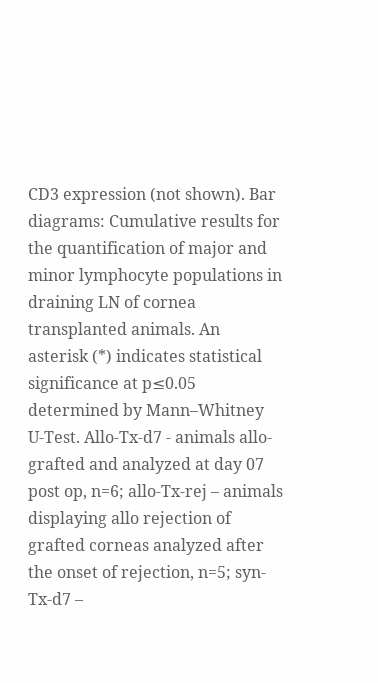CD3 expression (not shown). Bar diagrams: Cumulative results for the quantification of major and minor lymphocyte populations in draining LN of cornea transplanted animals. An asterisk (*) indicates statistical significance at p≤0.05 determined by Mann–Whitney U-Test. Allo-Tx-d7 - animals allo-grafted and analyzed at day 07 post op, n=6; allo-Tx-rej – animals displaying allo rejection of grafted corneas analyzed after the onset of rejection, n=5; syn-Tx-d7 –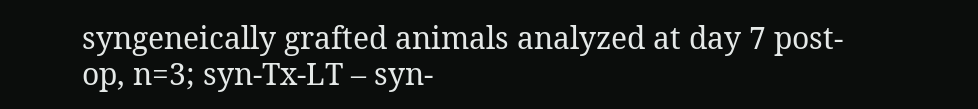syngeneically grafted animals analyzed at day 7 post-op, n=3; syn-Tx-LT – syn-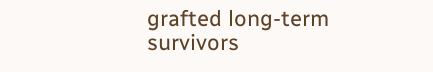grafted long-term survivors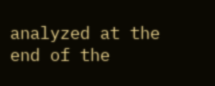analyzed at the end of the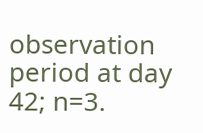observation period at day 42; n=3.